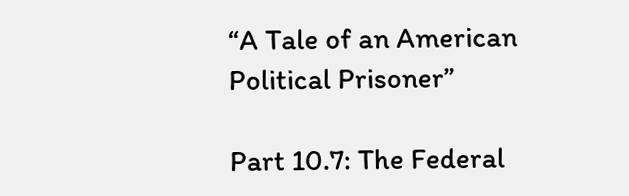“A Tale of an American Political Prisoner”

Part 10.7: The Federal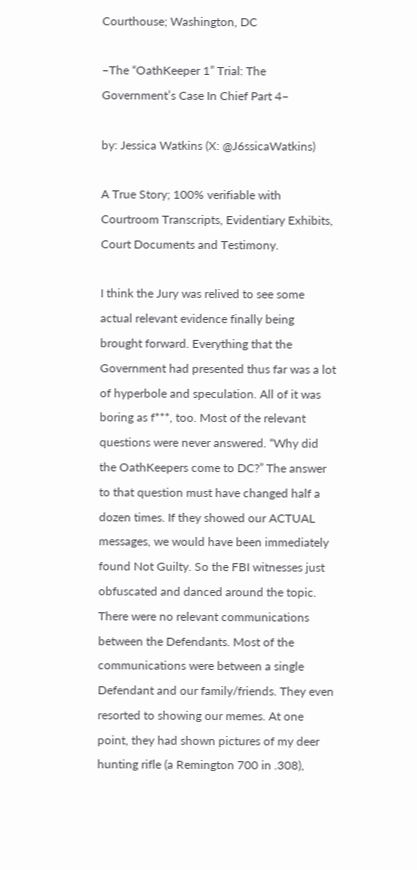Courthouse; Washington, DC

–The “OathKeeper 1” Trial: The Government’s Case In Chief Part 4–

by: Jessica Watkins (X: @J6ssicaWatkins)

A True Story; 100% verifiable with Courtroom Transcripts, Evidentiary Exhibits, Court Documents and Testimony.

I think the Jury was relived to see some actual relevant evidence finally being brought forward. Everything that the Government had presented thus far was a lot of hyperbole and speculation. All of it was boring as f***, too. Most of the relevant questions were never answered. “Why did the OathKeepers come to DC?” The answer to that question must have changed half a dozen times. If they showed our ACTUAL messages, we would have been immediately found Not Guilty. So the FBI witnesses just obfuscated and danced around the topic. There were no relevant communications between the Defendants. Most of the communications were between a single Defendant and our family/friends. They even resorted to showing our memes. At one point, they had shown pictures of my deer hunting rifle (a Remington 700 in .308),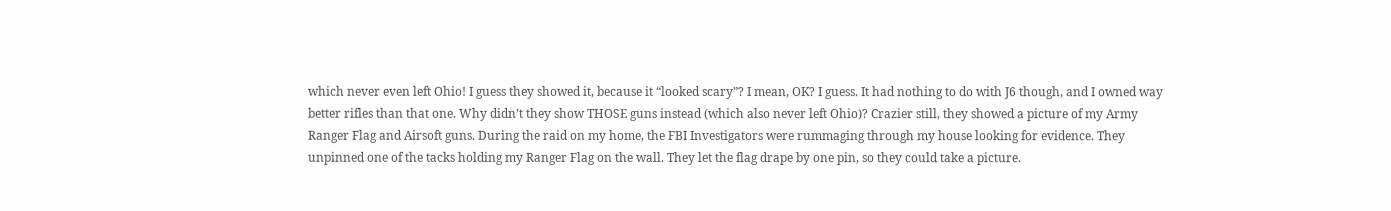which never even left Ohio! I guess they showed it, because it “looked scary”? I mean, OK? I guess. It had nothing to do with J6 though, and I owned way better rifles than that one. Why didn’t they show THOSE guns instead (which also never left Ohio)? Crazier still, they showed a picture of my Army Ranger Flag and Airsoft guns. During the raid on my home, the FBI Investigators were rummaging through my house looking for evidence. They unpinned one of the tacks holding my Ranger Flag on the wall. They let the flag drape by one pin, so they could take a picture.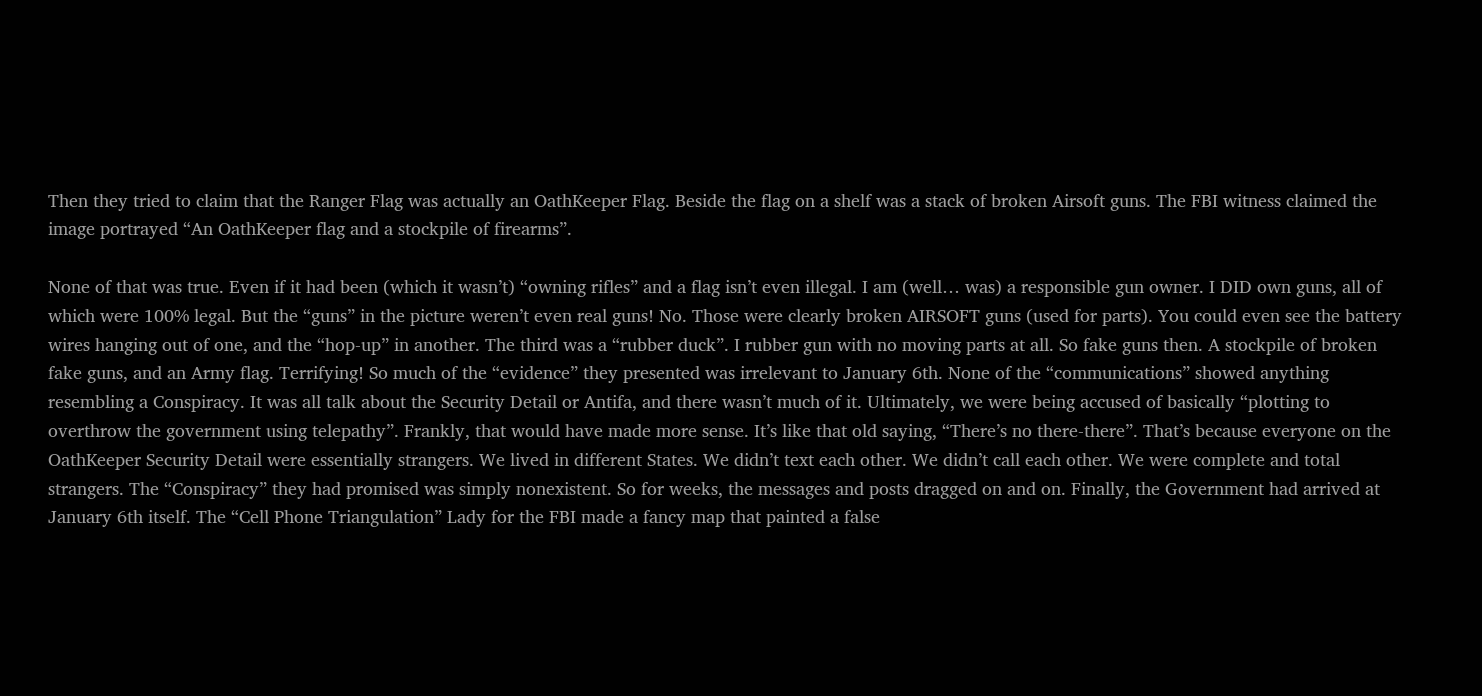Then they tried to claim that the Ranger Flag was actually an OathKeeper Flag. Beside the flag on a shelf was a stack of broken Airsoft guns. The FBI witness claimed the image portrayed “An OathKeeper flag and a stockpile of firearms”.

None of that was true. Even if it had been (which it wasn’t) “owning rifles” and a flag isn’t even illegal. I am (well… was) a responsible gun owner. I DID own guns, all of which were 100% legal. But the “guns” in the picture weren’t even real guns! No. Those were clearly broken AIRSOFT guns (used for parts). You could even see the battery wires hanging out of one, and the “hop-up” in another. The third was a “rubber duck”. I rubber gun with no moving parts at all. So fake guns then. A stockpile of broken fake guns, and an Army flag. Terrifying! So much of the “evidence” they presented was irrelevant to January 6th. None of the “communications” showed anything resembling a Conspiracy. It was all talk about the Security Detail or Antifa, and there wasn’t much of it. Ultimately, we were being accused of basically “plotting to overthrow the government using telepathy”. Frankly, that would have made more sense. It’s like that old saying, “There’s no there-there”. That’s because everyone on the OathKeeper Security Detail were essentially strangers. We lived in different States. We didn’t text each other. We didn’t call each other. We were complete and total strangers. The “Conspiracy” they had promised was simply nonexistent. So for weeks, the messages and posts dragged on and on. Finally, the Government had arrived at January 6th itself. The “Cell Phone Triangulation” Lady for the FBI made a fancy map that painted a false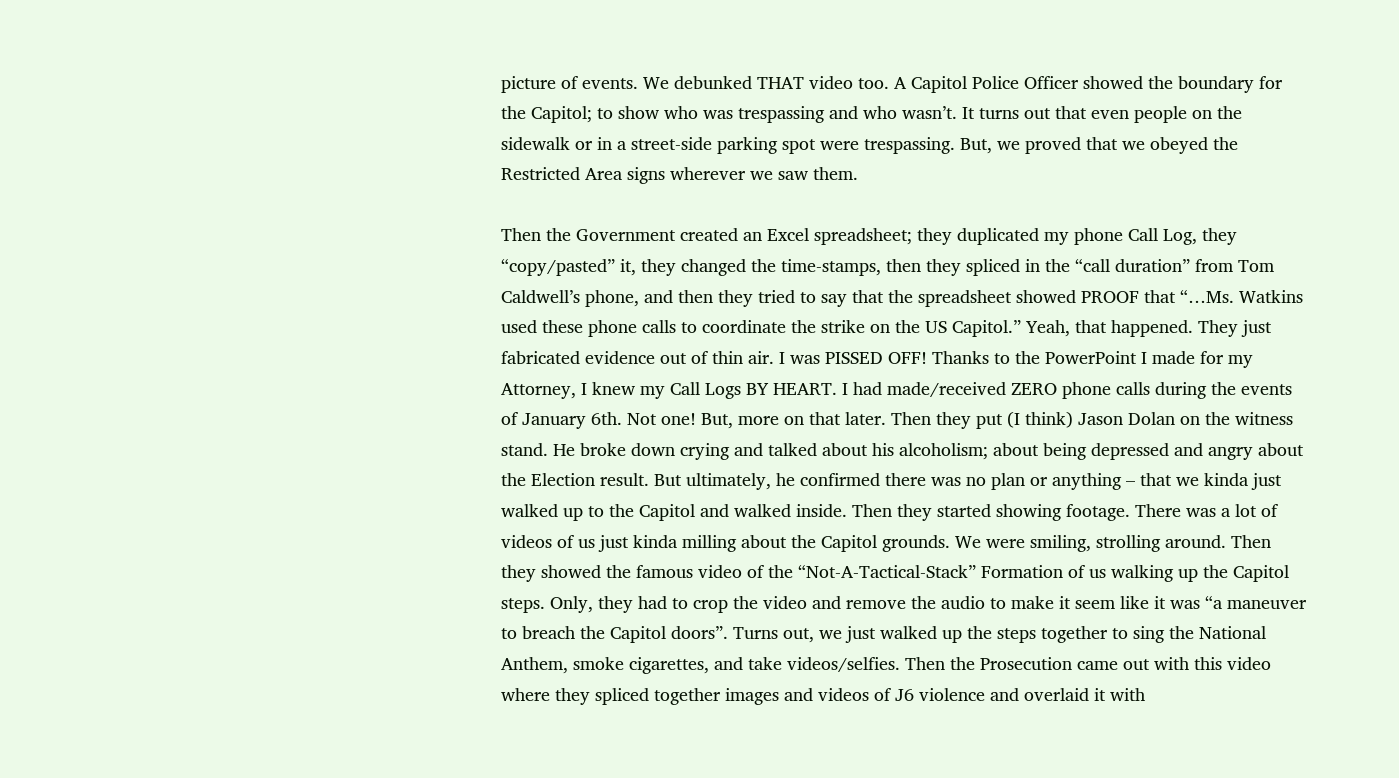picture of events. We debunked THAT video too. A Capitol Police Officer showed the boundary for the Capitol; to show who was trespassing and who wasn’t. It turns out that even people on the sidewalk or in a street-side parking spot were trespassing. But, we proved that we obeyed the Restricted Area signs wherever we saw them.

Then the Government created an Excel spreadsheet; they duplicated my phone Call Log, they “copy/pasted” it, they changed the time-stamps, then they spliced in the “call duration” from Tom Caldwell’s phone, and then they tried to say that the spreadsheet showed PROOF that “…Ms. Watkins used these phone calls to coordinate the strike on the US Capitol.” Yeah, that happened. They just fabricated evidence out of thin air. I was PISSED OFF! Thanks to the PowerPoint I made for my Attorney, I knew my Call Logs BY HEART. I had made/received ZERO phone calls during the events of January 6th. Not one! But, more on that later. Then they put (I think) Jason Dolan on the witness stand. He broke down crying and talked about his alcoholism; about being depressed and angry about the Election result. But ultimately, he confirmed there was no plan or anything – that we kinda just walked up to the Capitol and walked inside. Then they started showing footage. There was a lot of videos of us just kinda milling about the Capitol grounds. We were smiling, strolling around. Then they showed the famous video of the “Not-A-Tactical-Stack” Formation of us walking up the Capitol steps. Only, they had to crop the video and remove the audio to make it seem like it was “a maneuver to breach the Capitol doors”. Turns out, we just walked up the steps together to sing the National Anthem, smoke cigarettes, and take videos/selfies. Then the Prosecution came out with this video where they spliced together images and videos of J6 violence and overlaid it with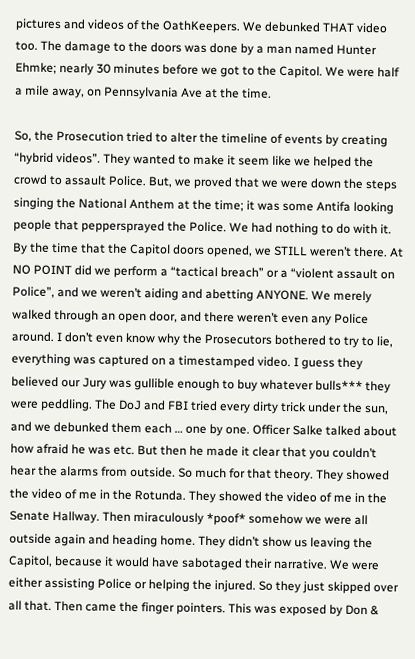pictures and videos of the OathKeepers. We debunked THAT video too. The damage to the doors was done by a man named Hunter Ehmke; nearly 30 minutes before we got to the Capitol. We were half a mile away, on Pennsylvania Ave at the time.

So, the Prosecution tried to alter the timeline of events by creating “hybrid videos”. They wanted to make it seem like we helped the crowd to assault Police. But, we proved that we were down the steps singing the National Anthem at the time; it was some Antifa looking people that peppersprayed the Police. We had nothing to do with it. By the time that the Capitol doors opened, we STILL weren’t there. At NO POINT did we perform a “tactical breach” or a “violent assault on Police”, and we weren’t aiding and abetting ANYONE. We merely walked through an open door, and there weren’t even any Police around. I don’t even know why the Prosecutors bothered to try to lie, everything was captured on a timestamped video. I guess they believed our Jury was gullible enough to buy whatever bulls*** they were peddling. The DoJ and FBI tried every dirty trick under the sun, and we debunked them each … one by one. Officer Salke talked about how afraid he was etc. But then he made it clear that you couldn’t hear the alarms from outside. So much for that theory. They showed the video of me in the Rotunda. They showed the video of me in the Senate Hallway. Then miraculously *poof* somehow we were all outside again and heading home. They didn’t show us leaving the Capitol, because it would have sabotaged their narrative. We were either assisting Police or helping the injured. So they just skipped over all that. Then came the finger pointers. This was exposed by Don &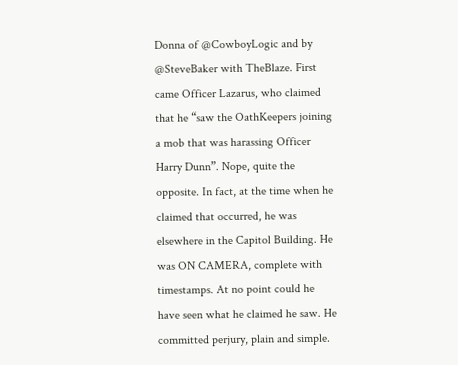Donna of @CowboyLogic and by @SteveBaker with TheBlaze. First came Officer Lazarus, who claimed that he “saw the OathKeepers joining a mob that was harassing Officer Harry Dunn”. Nope, quite the opposite. In fact, at the time when he claimed that occurred, he was elsewhere in the Capitol Building. He was ON CAMERA, complete with timestamps. At no point could he have seen what he claimed he saw. He committed perjury, plain and simple.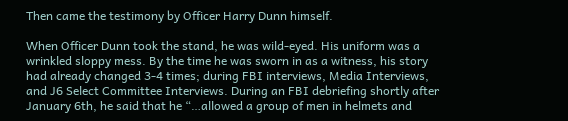Then came the testimony by Officer Harry Dunn himself.

When Officer Dunn took the stand, he was wild-eyed. His uniform was a wrinkled sloppy mess. By the time he was sworn in as a witness, his story had already changed 3-4 times; during FBI interviews, Media Interviews, and J6 Select Committee Interviews. During an FBI debriefing shortly after January 6th, he said that he “…allowed a group of men in helmets and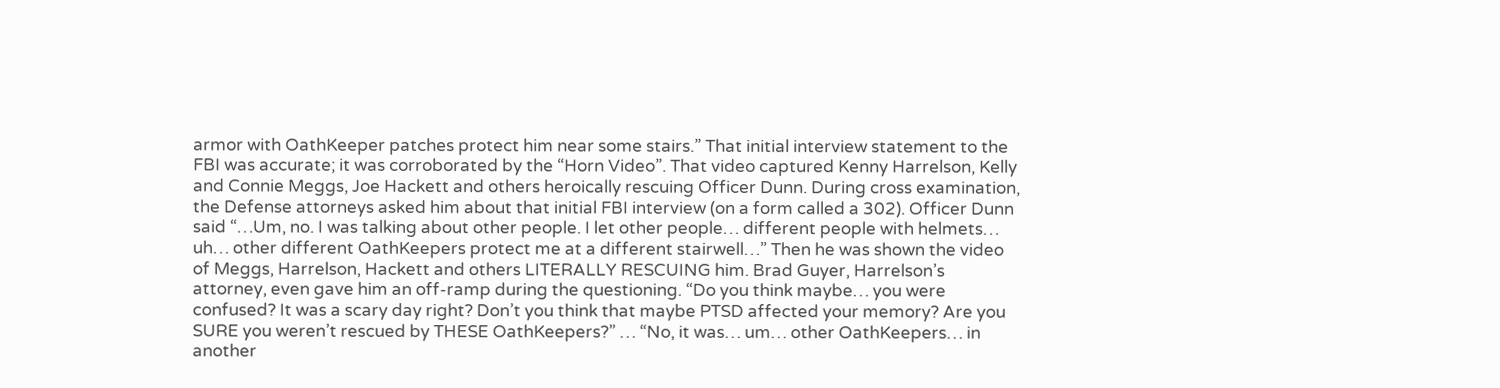armor with OathKeeper patches protect him near some stairs.” That initial interview statement to the FBI was accurate; it was corroborated by the “Horn Video”. That video captured Kenny Harrelson, Kelly and Connie Meggs, Joe Hackett and others heroically rescuing Officer Dunn. During cross examination, the Defense attorneys asked him about that initial FBI interview (on a form called a 302). Officer Dunn said “…Um, no. I was talking about other people. I let other people… different people with helmets… uh… other different OathKeepers protect me at a different stairwell…” Then he was shown the video of Meggs, Harrelson, Hackett and others LITERALLY RESCUING him. Brad Guyer, Harrelson’s attorney, even gave him an off-ramp during the questioning. “Do you think maybe… you were confused? It was a scary day right? Don’t you think that maybe PTSD affected your memory? Are you SURE you weren’t rescued by THESE OathKeepers?” … “No, it was… um… other OathKeepers… in another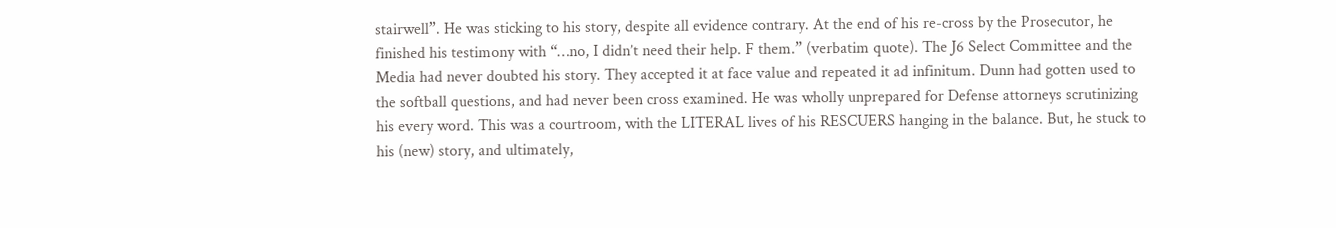stairwell”. He was sticking to his story, despite all evidence contrary. At the end of his re-cross by the Prosecutor, he finished his testimony with “…no, I didn’t need their help. F them.” (verbatim quote). The J6 Select Committee and the Media had never doubted his story. They accepted it at face value and repeated it ad infinitum. Dunn had gotten used to the softball questions, and had never been cross examined. He was wholly unprepared for Defense attorneys scrutinizing his every word. This was a courtroom, with the LITERAL lives of his RESCUERS hanging in the balance. But, he stuck to his (new) story, and ultimately,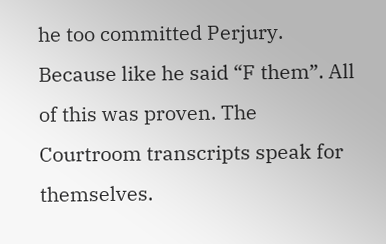he too committed Perjury. Because like he said “F them”. All of this was proven. The Courtroom transcripts speak for themselves.